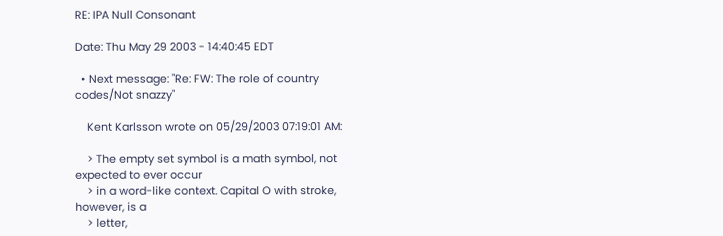RE: IPA Null Consonant

Date: Thu May 29 2003 - 14:40:45 EDT

  • Next message: "Re: FW: The role of country codes/Not snazzy"

    Kent Karlsson wrote on 05/29/2003 07:19:01 AM:

    > The empty set symbol is a math symbol, not expected to ever occur
    > in a word-like context. Capital O with stroke, however, is a
    > letter,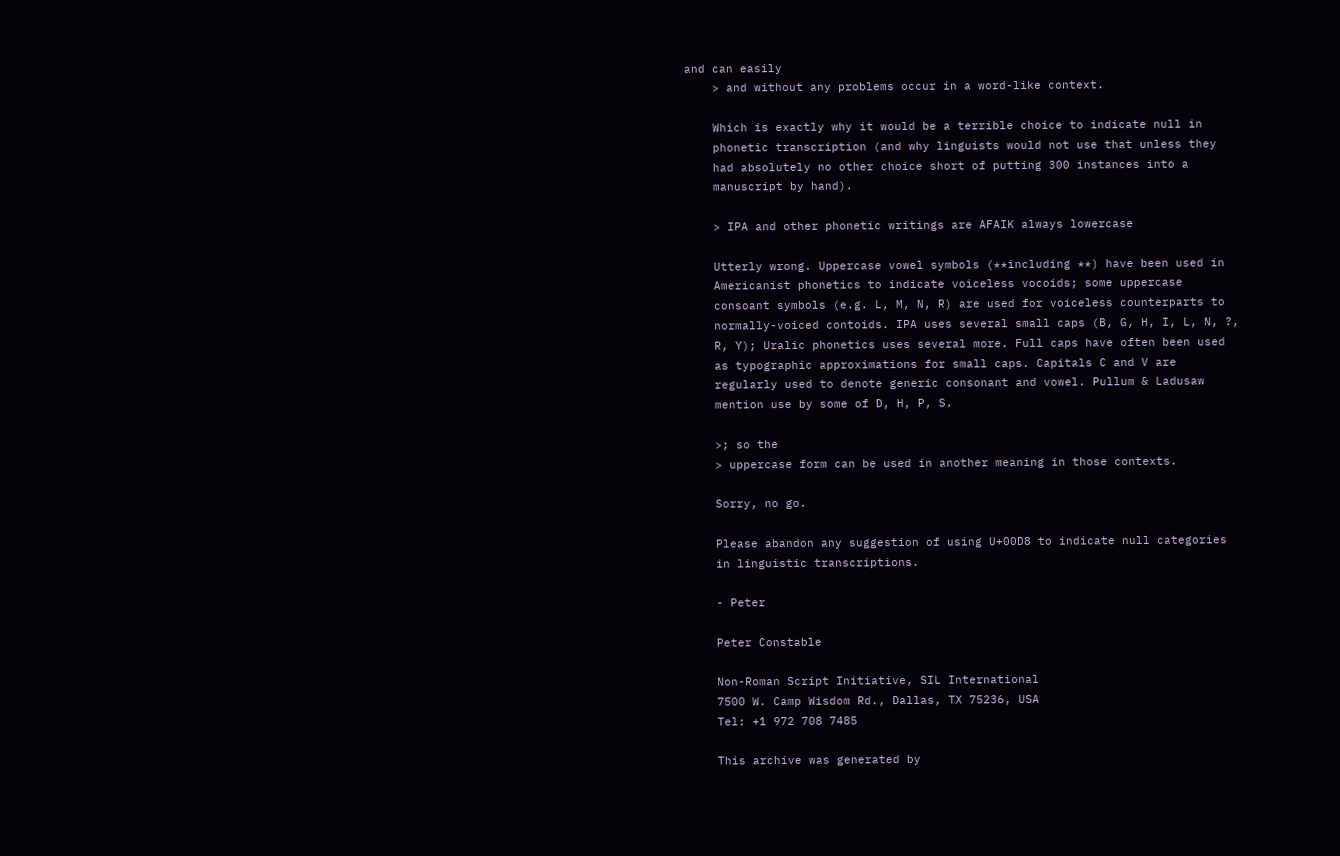and can easily
    > and without any problems occur in a word-like context.

    Which is exactly why it would be a terrible choice to indicate null in
    phonetic transcription (and why linguists would not use that unless they
    had absolutely no other choice short of putting 300 instances into a
    manuscript by hand).

    > IPA and other phonetic writings are AFAIK always lowercase

    Utterly wrong. Uppercase vowel symbols (**including **) have been used in
    Americanist phonetics to indicate voiceless vocoids; some uppercase
    consoant symbols (e.g. L, M, N, R) are used for voiceless counterparts to
    normally-voiced contoids. IPA uses several small caps (B, G, H, I, L, N, ?,
    R, Y); Uralic phonetics uses several more. Full caps have often been used
    as typographic approximations for small caps. Capitals C and V are
    regularly used to denote generic consonant and vowel. Pullum & Ladusaw
    mention use by some of D, H, P, S.

    >; so the
    > uppercase form can be used in another meaning in those contexts.

    Sorry, no go.

    Please abandon any suggestion of using U+00D8 to indicate null categories
    in linguistic transcriptions.

    - Peter

    Peter Constable

    Non-Roman Script Initiative, SIL International
    7500 W. Camp Wisdom Rd., Dallas, TX 75236, USA
    Tel: +1 972 708 7485

    This archive was generated by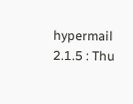hypermail 2.1.5 : Thu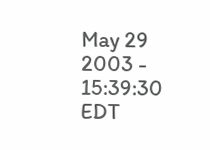May 29 2003 - 15:39:30 EDT